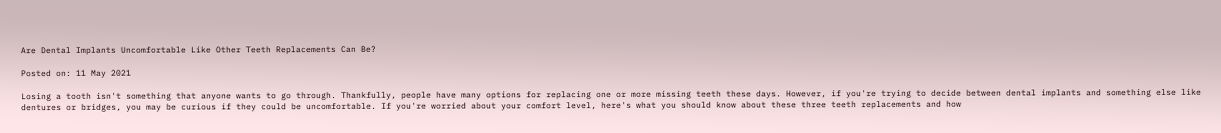Are Dental Implants Uncomfortable Like Other Teeth Replacements Can Be?

Posted on: 11 May 2021

Losing a tooth isn't something that anyone wants to go through. Thankfully, people have many options for replacing one or more missing teeth these days. However, if you're trying to decide between dental implants and something else like dentures or bridges, you may be curious if they could be uncomfortable. If you're worried about your comfort level, here's what you should know about these three teeth replacements and how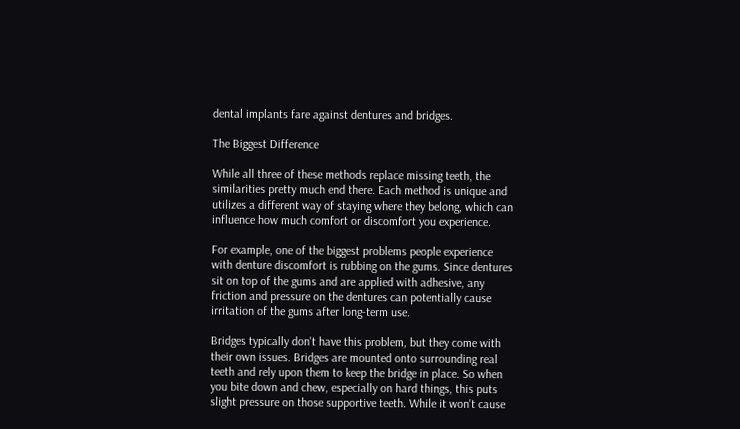dental implants fare against dentures and bridges.

The Biggest Difference

While all three of these methods replace missing teeth, the similarities pretty much end there. Each method is unique and utilizes a different way of staying where they belong, which can influence how much comfort or discomfort you experience.

For example, one of the biggest problems people experience with denture discomfort is rubbing on the gums. Since dentures sit on top of the gums and are applied with adhesive, any friction and pressure on the dentures can potentially cause irritation of the gums after long-term use.

Bridges typically don't have this problem, but they come with their own issues. Bridges are mounted onto surrounding real teeth and rely upon them to keep the bridge in place. So when you bite down and chew, especially on hard things, this puts slight pressure on those supportive teeth. While it won't cause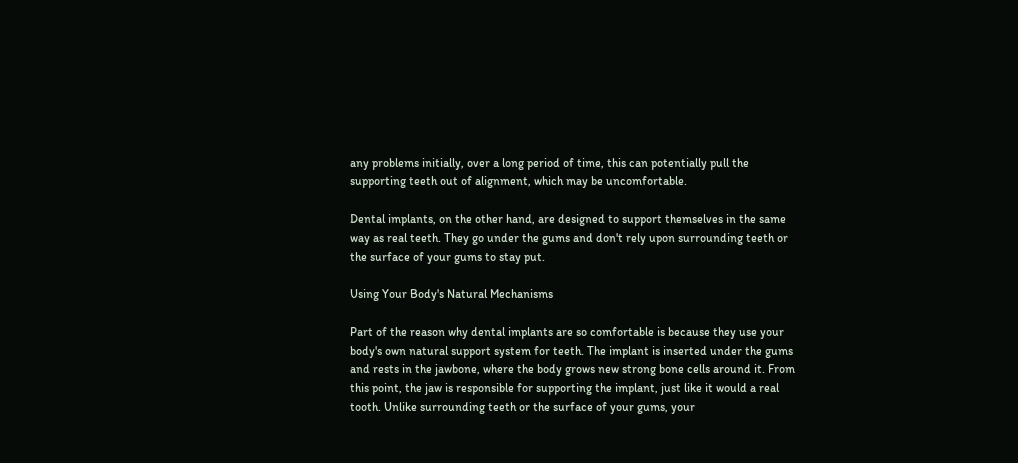any problems initially, over a long period of time, this can potentially pull the supporting teeth out of alignment, which may be uncomfortable.

Dental implants, on the other hand, are designed to support themselves in the same way as real teeth. They go under the gums and don't rely upon surrounding teeth or the surface of your gums to stay put.

Using Your Body's Natural Mechanisms

Part of the reason why dental implants are so comfortable is because they use your body's own natural support system for teeth. The implant is inserted under the gums and rests in the jawbone, where the body grows new strong bone cells around it. From this point, the jaw is responsible for supporting the implant, just like it would a real tooth. Unlike surrounding teeth or the surface of your gums, your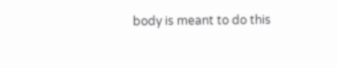body is meant to do this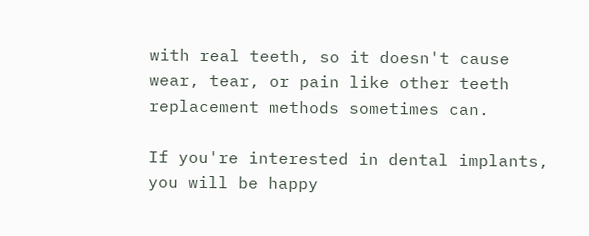with real teeth, so it doesn't cause wear, tear, or pain like other teeth replacement methods sometimes can.

If you're interested in dental implants, you will be happy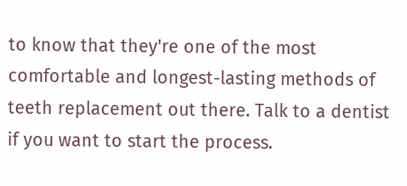to know that they're one of the most comfortable and longest-lasting methods of teeth replacement out there. Talk to a dentist if you want to start the process.